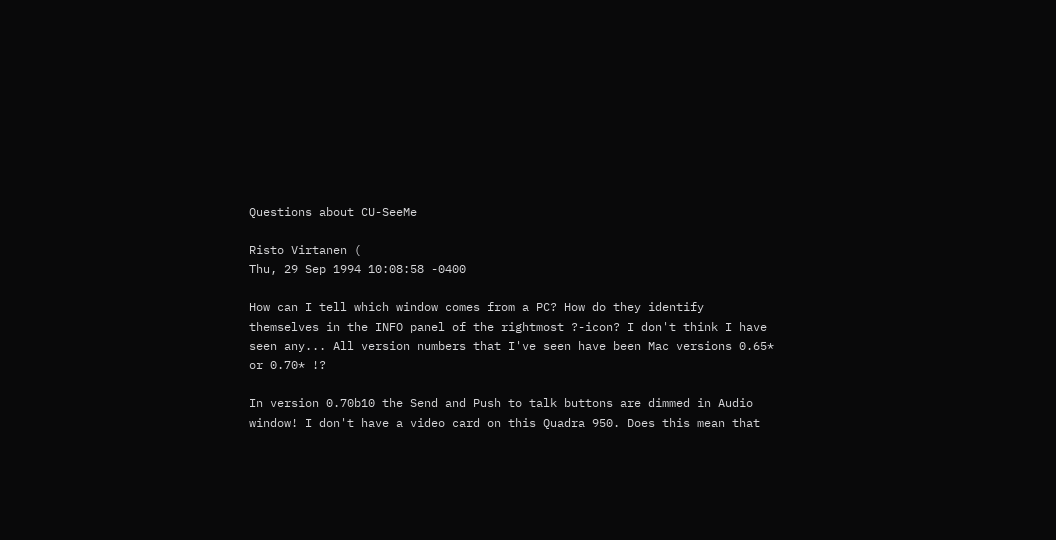Questions about CU-SeeMe

Risto Virtanen (
Thu, 29 Sep 1994 10:08:58 -0400

How can I tell which window comes from a PC? How do they identify
themselves in the INFO panel of the rightmost ?-icon? I don't think I have
seen any... All version numbers that I've seen have been Mac versions 0.65*
or 0.70* !?

In version 0.70b10 the Send and Push to talk buttons are dimmed in Audio
window! I don't have a video card on this Quadra 950. Does this mean that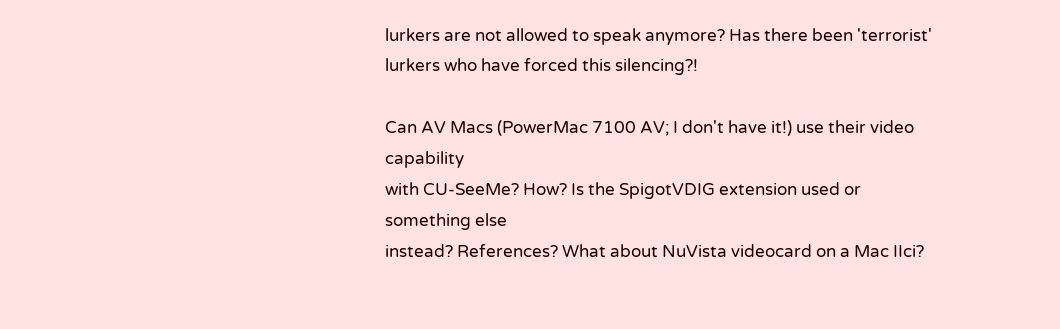lurkers are not allowed to speak anymore? Has there been 'terrorist'
lurkers who have forced this silencing?!

Can AV Macs (PowerMac 7100 AV; I don't have it!) use their video capability
with CU-SeeMe? How? Is the SpigotVDIG extension used or something else
instead? References? What about NuVista videocard on a Mac IIci?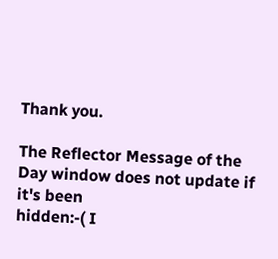Thank you.

The Reflector Message of the Day window does not update if it's been
hidden:-( I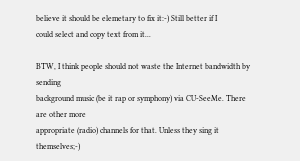believe it should be elemetary to fix it:-) Still better if I
could select and copy text from it...

BTW, I think people should not waste the Internet bandwidth by sending
background music (be it rap or symphony) via CU-SeeMe. There are other more
appropriate (radio) channels for that. Unless they sing it themselves;-)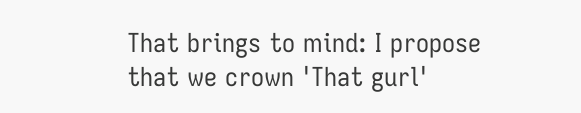That brings to mind: I propose that we crown 'That gurl'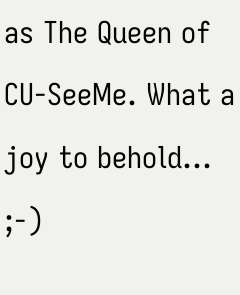as The Queen of
CU-SeeMe. What a joy to behold... ;-)